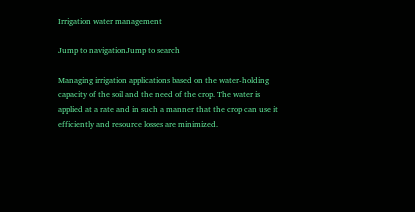Irrigation water management

Jump to navigationJump to search

Managing irrigation applications based on the water-holding capacity of the soil and the need of the crop. The water is applied at a rate and in such a manner that the crop can use it efficiently and resource losses are minimized.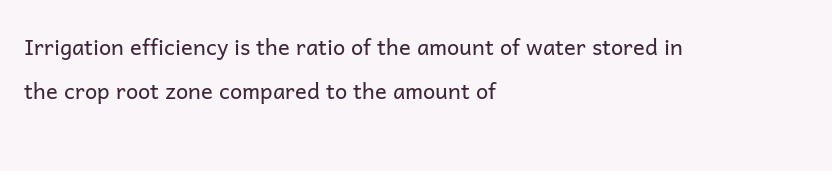Irrigation efficiency is the ratio of the amount of water stored in the crop root zone compared to the amount of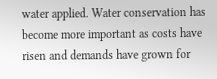water applied. Water conservation has become more important as costs have risen and demands have grown for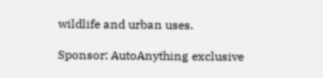wildlife and urban uses.

Sponsor: AutoAnything exclusive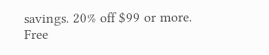savings. 20% off $99 or more. Free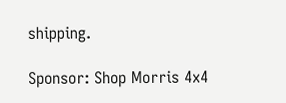shipping.

Sponsor: Shop Morris 4x4